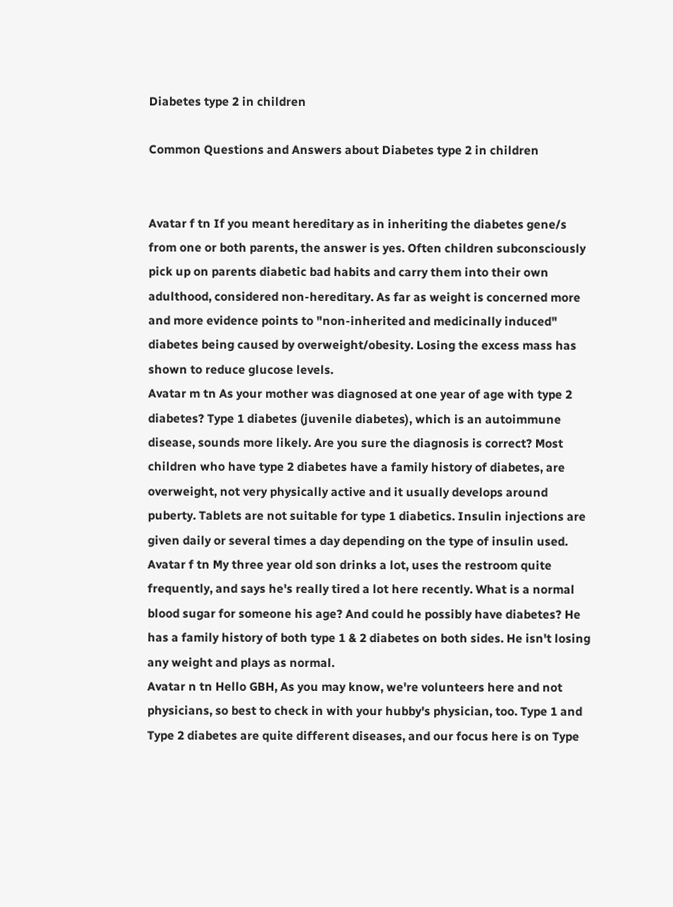Diabetes type 2 in children

Common Questions and Answers about Diabetes type 2 in children


Avatar f tn If you meant hereditary as in inheriting the diabetes gene/s from one or both parents, the answer is yes. Often children subconsciously pick up on parents diabetic bad habits and carry them into their own adulthood, considered non-hereditary. As far as weight is concerned more and more evidence points to "non-inherited and medicinally induced" diabetes being caused by overweight/obesity. Losing the excess mass has shown to reduce glucose levels.
Avatar m tn As your mother was diagnosed at one year of age with type 2 diabetes? Type 1 diabetes (juvenile diabetes), which is an autoimmune disease, sounds more likely. Are you sure the diagnosis is correct? Most children who have type 2 diabetes have a family history of diabetes, are overweight, not very physically active and it usually develops around puberty. Tablets are not suitable for type 1 diabetics. Insulin injections are given daily or several times a day depending on the type of insulin used.
Avatar f tn My three year old son drinks a lot, uses the restroom quite frequently, and says he's really tired a lot here recently. What is a normal blood sugar for someone his age? And could he possibly have diabetes? He has a family history of both type 1 & 2 diabetes on both sides. He isn't losing any weight and plays as normal.
Avatar n tn Hello GBH, As you may know, we're volunteers here and not physicians, so best to check in with your hubby's physician, too. Type 1 and Type 2 diabetes are quite different diseases, and our focus here is on Type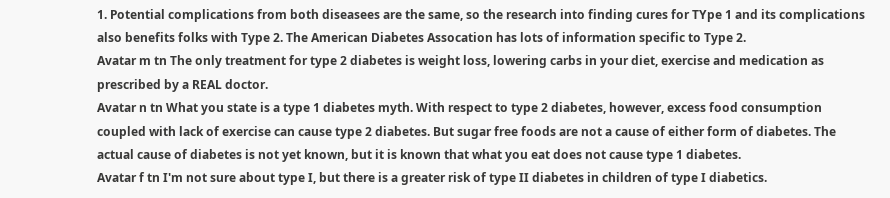1. Potential complications from both diseasees are the same, so the research into finding cures for TYpe 1 and its complications also benefits folks with Type 2. The American Diabetes Assocation has lots of information specific to Type 2.
Avatar m tn The only treatment for type 2 diabetes is weight loss, lowering carbs in your diet, exercise and medication as prescribed by a REAL doctor.
Avatar n tn What you state is a type 1 diabetes myth. With respect to type 2 diabetes, however, excess food consumption coupled with lack of exercise can cause type 2 diabetes. But sugar free foods are not a cause of either form of diabetes. The actual cause of diabetes is not yet known, but it is known that what you eat does not cause type 1 diabetes.
Avatar f tn I'm not sure about type I, but there is a greater risk of type II diabetes in children of type I diabetics.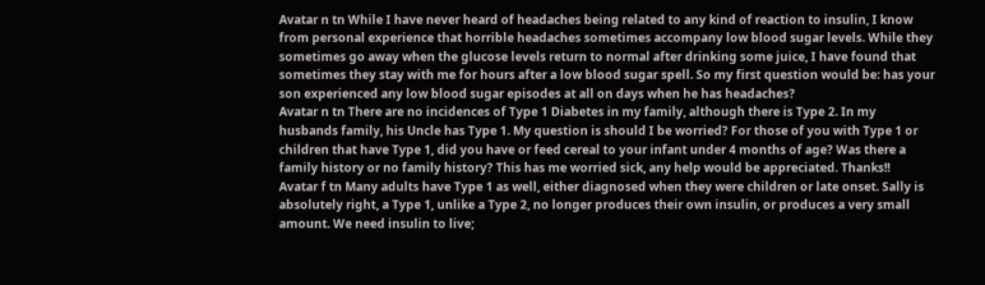Avatar n tn While I have never heard of headaches being related to any kind of reaction to insulin, I know from personal experience that horrible headaches sometimes accompany low blood sugar levels. While they sometimes go away when the glucose levels return to normal after drinking some juice, I have found that sometimes they stay with me for hours after a low blood sugar spell. So my first question would be: has your son experienced any low blood sugar episodes at all on days when he has headaches?
Avatar n tn There are no incidences of Type 1 Diabetes in my family, although there is Type 2. In my husbands family, his Uncle has Type 1. My question is should I be worried? For those of you with Type 1 or children that have Type 1, did you have or feed cereal to your infant under 4 months of age? Was there a family history or no family history? This has me worried sick, any help would be appreciated. Thanks!!
Avatar f tn Many adults have Type 1 as well, either diagnosed when they were children or late onset. Sally is absolutely right, a Type 1, unlike a Type 2, no longer produces their own insulin, or produces a very small amount. We need insulin to live;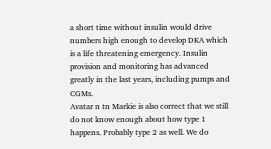a short time without insulin would drive numbers high enough to develop DKA which is a life threatening emergency. Insulin provision and monitoring has advanced greatly in the last years, including pumps and CGMs.
Avatar n tn Markie is also correct that we still do not know enough about how type 1 happens. Probably type 2 as well. We do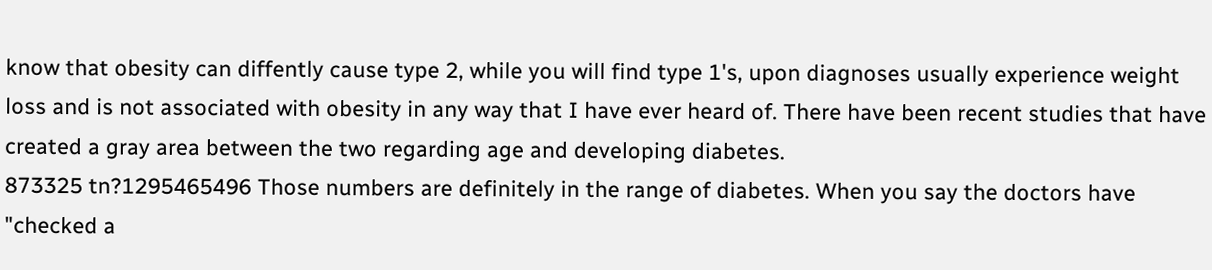know that obesity can diffently cause type 2, while you will find type 1's, upon diagnoses usually experience weight loss and is not associated with obesity in any way that I have ever heard of. There have been recent studies that have created a gray area between the two regarding age and developing diabetes.
873325 tn?1295465496 Those numbers are definitely in the range of diabetes. When you say the doctors have "checked a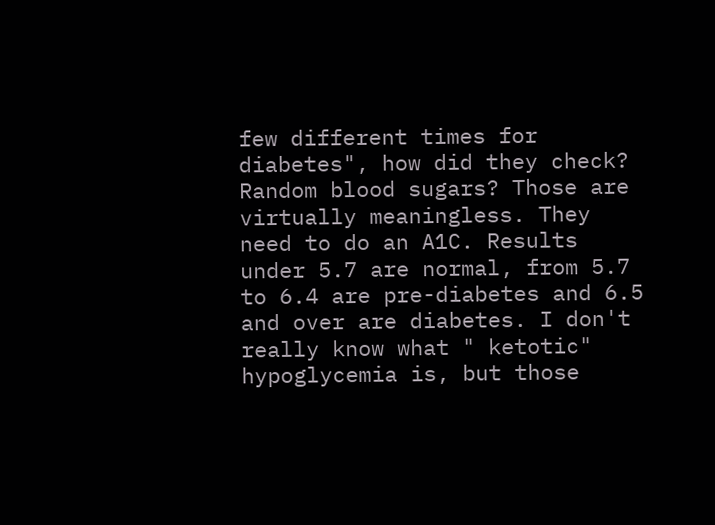few different times for diabetes", how did they check? Random blood sugars? Those are virtually meaningless. They need to do an A1C. Results under 5.7 are normal, from 5.7 to 6.4 are pre-diabetes and 6.5 and over are diabetes. I don't really know what " ketotic" hypoglycemia is, but those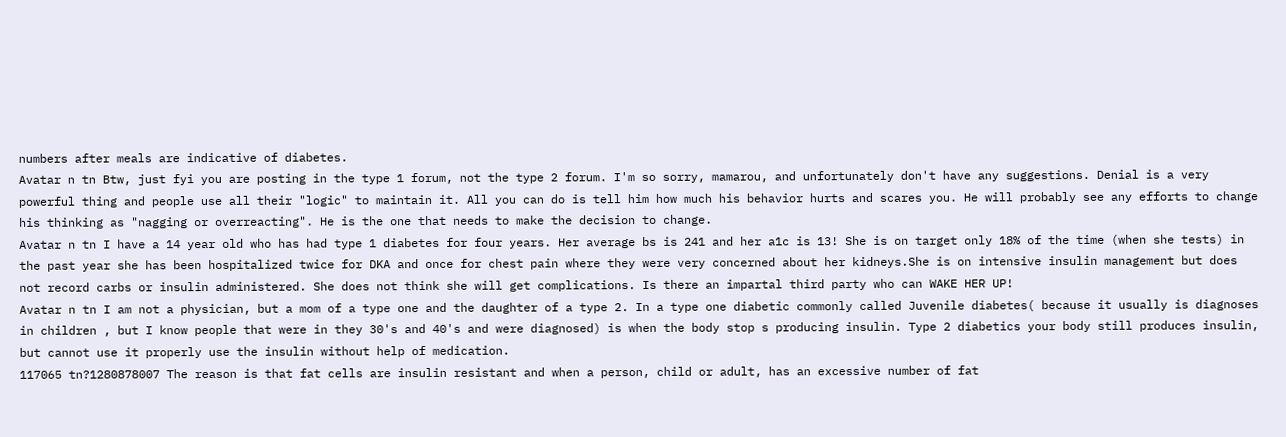numbers after meals are indicative of diabetes.
Avatar n tn Btw, just fyi you are posting in the type 1 forum, not the type 2 forum. I'm so sorry, mamarou, and unfortunately don't have any suggestions. Denial is a very powerful thing and people use all their "logic" to maintain it. All you can do is tell him how much his behavior hurts and scares you. He will probably see any efforts to change his thinking as "nagging or overreacting". He is the one that needs to make the decision to change.
Avatar n tn I have a 14 year old who has had type 1 diabetes for four years. Her average bs is 241 and her a1c is 13! She is on target only 18% of the time (when she tests) in the past year she has been hospitalized twice for DKA and once for chest pain where they were very concerned about her kidneys.She is on intensive insulin management but does not record carbs or insulin administered. She does not think she will get complications. Is there an impartal third party who can WAKE HER UP!
Avatar n tn I am not a physician, but a mom of a type one and the daughter of a type 2. In a type one diabetic commonly called Juvenile diabetes( because it usually is diagnoses in children , but I know people that were in they 30's and 40's and were diagnosed) is when the body stop s producing insulin. Type 2 diabetics your body still produces insulin, but cannot use it properly use the insulin without help of medication.
117065 tn?1280878007 The reason is that fat cells are insulin resistant and when a person, child or adult, has an excessive number of fat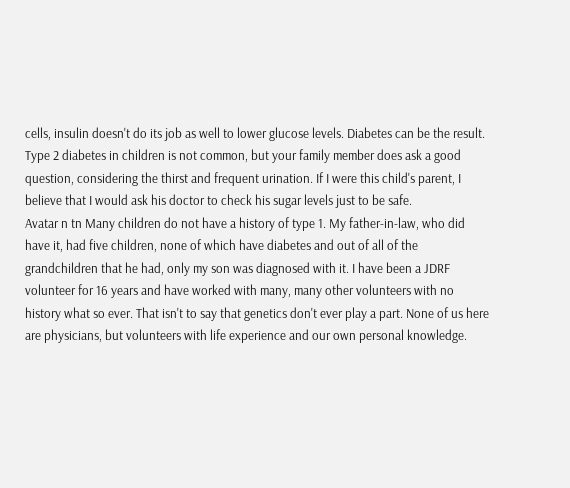cells, insulin doesn't do its job as well to lower glucose levels. Diabetes can be the result. Type 2 diabetes in children is not common, but your family member does ask a good question, considering the thirst and frequent urination. If I were this child's parent, I believe that I would ask his doctor to check his sugar levels just to be safe.
Avatar n tn Many children do not have a history of type 1. My father-in-law, who did have it, had five children, none of which have diabetes and out of all of the grandchildren that he had, only my son was diagnosed with it. I have been a JDRF volunteer for 16 years and have worked with many, many other volunteers with no history what so ever. That isn't to say that genetics don't ever play a part. None of us here are physicians, but volunteers with life experience and our own personal knowledge.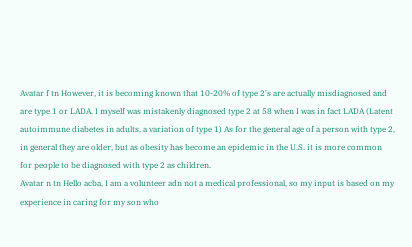Avatar f tn However, it is becoming known that 10-20% of type 2's are actually misdiagnosed and are type 1 or LADA. I myself was mistakenly diagnosed type 2 at 58 when I was in fact LADA (Latent autoimmune diabetes in adults, a variation of type 1) As for the general age of a person with type 2, in general they are older, but as obesity has become an epidemic in the U.S. it is more common for people to be diagnosed with type 2 as children.
Avatar n tn Hello acba, I am a volunteer adn not a medical professional, so my input is based on my experience in caring for my son who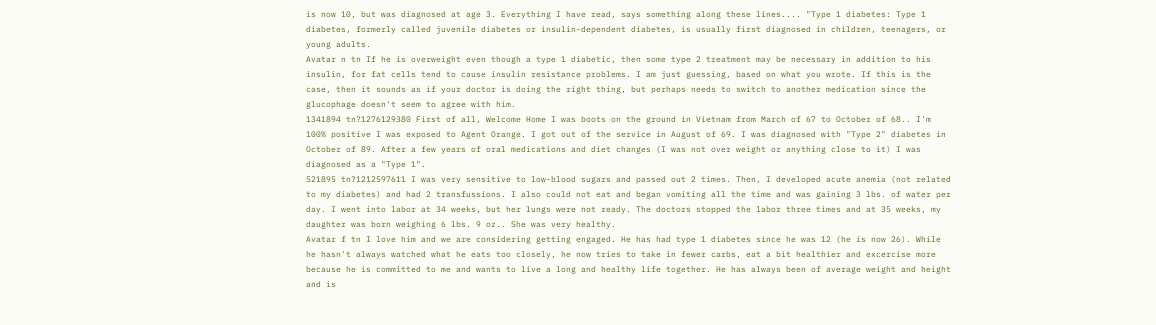is now 10, but was diagnosed at age 3. Everything I have read, says something along these lines.... "Type 1 diabetes: Type 1 diabetes, formerly called juvenile diabetes or insulin-dependent diabetes, is usually first diagnosed in children, teenagers, or young adults.
Avatar n tn If he is overweight even though a type 1 diabetic, then some type 2 treatment may be necessary in addition to his insulin, for fat cells tend to cause insulin resistance problems. I am just guessing, based on what you wrote. If this is the case, then it sounds as if your doctor is doing the right thing, but perhaps needs to switch to another medication since the glucophage doesn't seem to agree with him.
1341894 tn?1276129380 First of all, Welcome Home I was boots on the ground in Vietnam from March of 67 to October of 68.. I'm 100% positive I was exposed to Agent Orange. I got out of the service in August of 69. I was diagnosed with "Type 2" diabetes in October of 89. After a few years of oral medications and diet changes (I was not over weight or anything close to it) I was diagnosed as a "Type 1".
521895 tn?1212597611 I was very sensitive to low-blood sugars and passed out 2 times. Then, I developed acute anemia (not related to my diabetes) and had 2 transfussions. I also could not eat and began vomiting all the time and was gaining 3 lbs. of water per day. I went into labor at 34 weeks, but her lungs were not ready. The doctors stopped the labor three times and at 35 weeks, my daughter was born weighing 6 lbs. 9 oz.. She was very healthy.
Avatar f tn I love him and we are considering getting engaged. He has had type 1 diabetes since he was 12 (he is now 26). While he hasn't always watched what he eats too closely, he now tries to take in fewer carbs, eat a bit healthier and excercise more because he is committed to me and wants to live a long and healthy life together. He has always been of average weight and height and is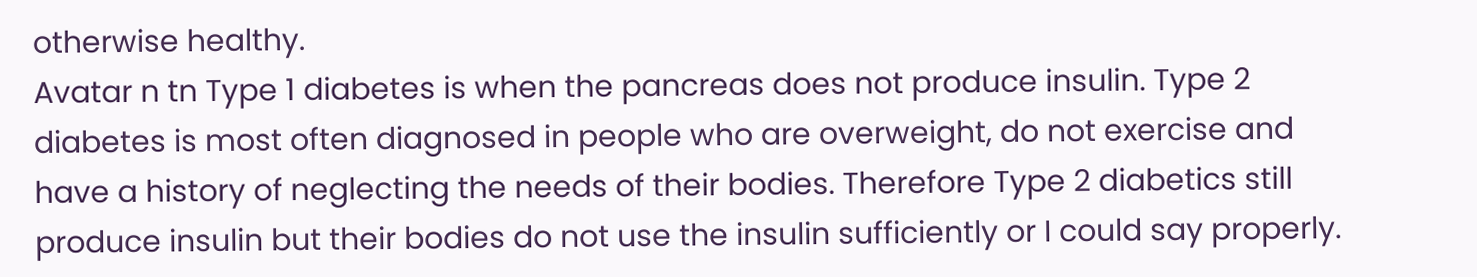otherwise healthy.
Avatar n tn Type 1 diabetes is when the pancreas does not produce insulin. Type 2 diabetes is most often diagnosed in people who are overweight, do not exercise and have a history of neglecting the needs of their bodies. Therefore Type 2 diabetics still produce insulin but their bodies do not use the insulin sufficiently or I could say properly.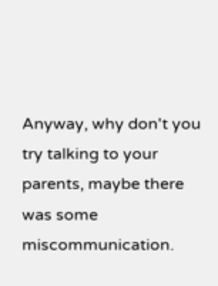Anyway, why don't you try talking to your parents, maybe there was some miscommunication.